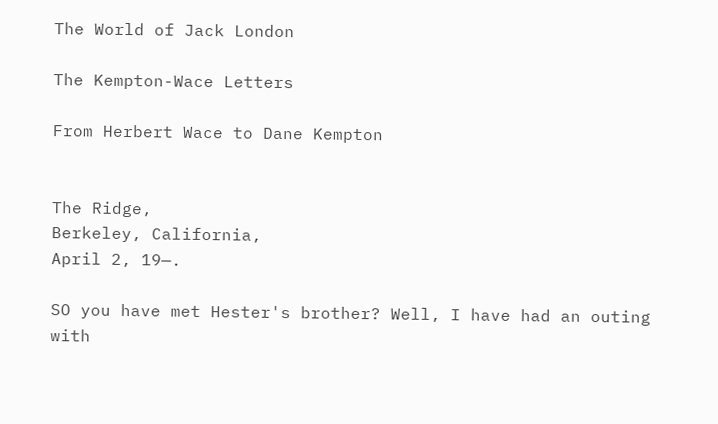The World of Jack London

The Kempton-Wace Letters

From Herbert Wace to Dane Kempton


The Ridge,
Berkeley, California,
April 2, 19—.

SO you have met Hester's brother? Well, I have had an outing with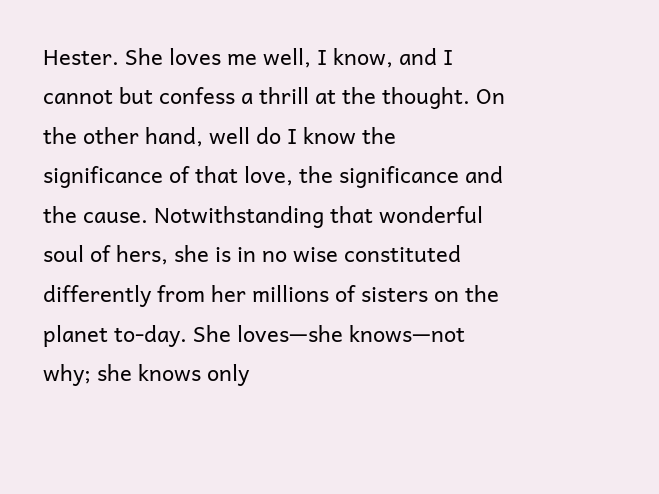Hester. She loves me well, I know, and I cannot but confess a thrill at the thought. On the other hand, well do I know the significance of that love, the significance and the cause. Notwithstanding that wonderful soul of hers, she is in no wise constituted differently from her millions of sisters on the planet to-day. She loves—she knows—not why; she knows only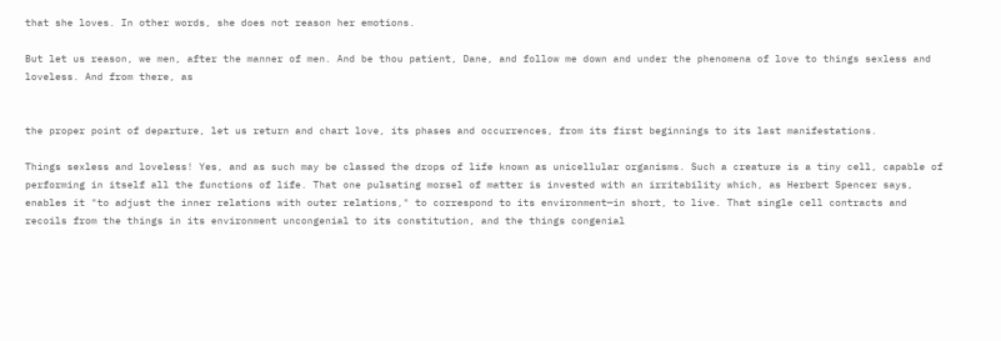that she loves. In other words, she does not reason her emotions.

But let us reason, we men, after the manner of men. And be thou patient, Dane, and follow me down and under the phenomena of love to things sexless and loveless. And from there, as


the proper point of departure, let us return and chart love, its phases and occurrences, from its first beginnings to its last manifestations.

Things sexless and loveless! Yes, and as such may be classed the drops of life known as unicellular organisms. Such a creature is a tiny cell, capable of performing in itself all the functions of life. That one pulsating morsel of matter is invested with an irritability which, as Herbert Spencer says, enables it "to adjust the inner relations with outer relations," to correspond to its environment—in short, to live. That single cell contracts and recoils from the things in its environment uncongenial to its constitution, and the things congenial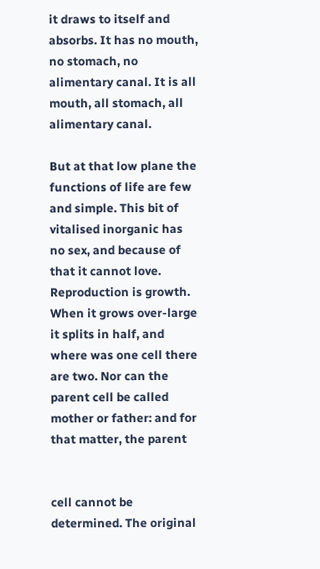it draws to itself and absorbs. It has no mouth, no stomach, no alimentary canal. It is all mouth, all stomach, all alimentary canal.

But at that low plane the functions of life are few and simple. This bit of vitalised inorganic has no sex, and because of that it cannot love. Reproduction is growth. When it grows over-large it splits in half, and where was one cell there are two. Nor can the parent cell be called mother or father: and for that matter, the parent


cell cannot be determined. The original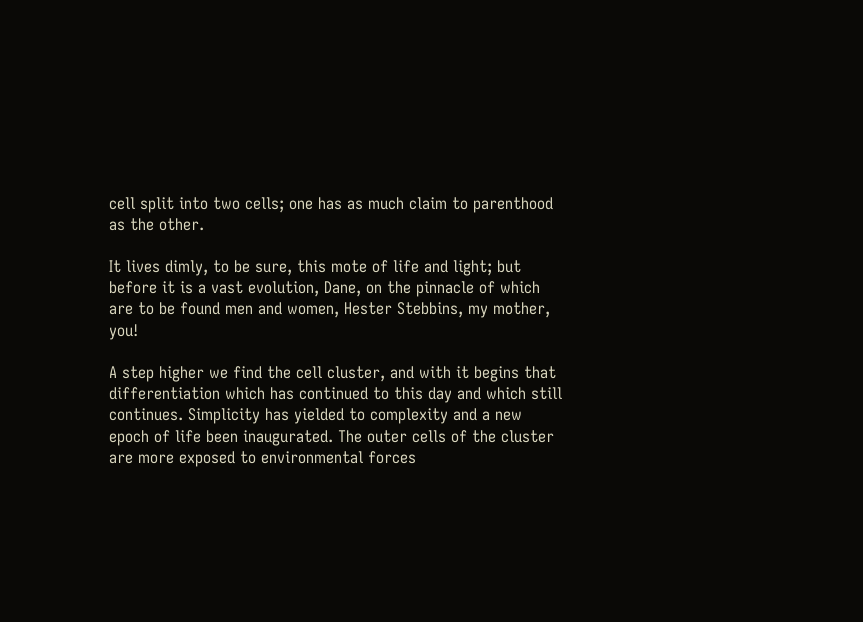cell split into two cells; one has as much claim to parenthood as the other.

It lives dimly, to be sure, this mote of life and light; but before it is a vast evolution, Dane, on the pinnacle of which are to be found men and women, Hester Stebbins, my mother, you!

A step higher we find the cell cluster, and with it begins that differentiation which has continued to this day and which still continues. Simplicity has yielded to complexity and a new epoch of life been inaugurated. The outer cells of the cluster are more exposed to environmental forces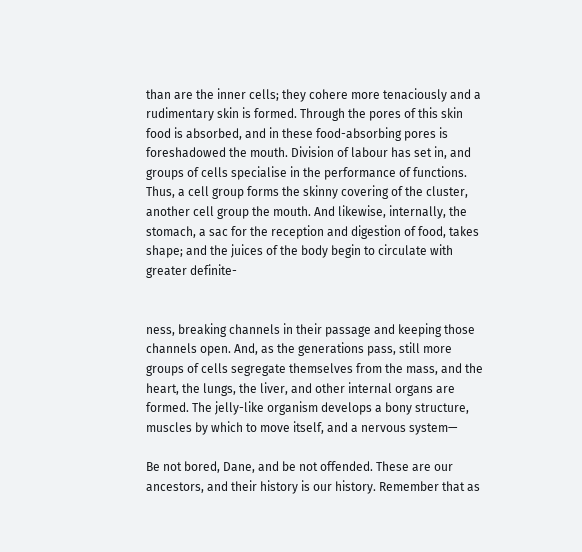than are the inner cells; they cohere more tenaciously and a rudimentary skin is formed. Through the pores of this skin food is absorbed, and in these food-absorbing pores is foreshadowed the mouth. Division of labour has set in, and groups of cells specialise in the performance of functions. Thus, a cell group forms the skinny covering of the cluster, another cell group the mouth. And likewise, internally, the stomach, a sac for the reception and digestion of food, takes shape; and the juices of the body begin to circulate with greater definite-


ness, breaking channels in their passage and keeping those channels open. And, as the generations pass, still more groups of cells segregate themselves from the mass, and the heart, the lungs, the liver, and other internal organs are formed. The jelly-like organism develops a bony structure, muscles by which to move itself, and a nervous system—

Be not bored, Dane, and be not offended. These are our ancestors, and their history is our history. Remember that as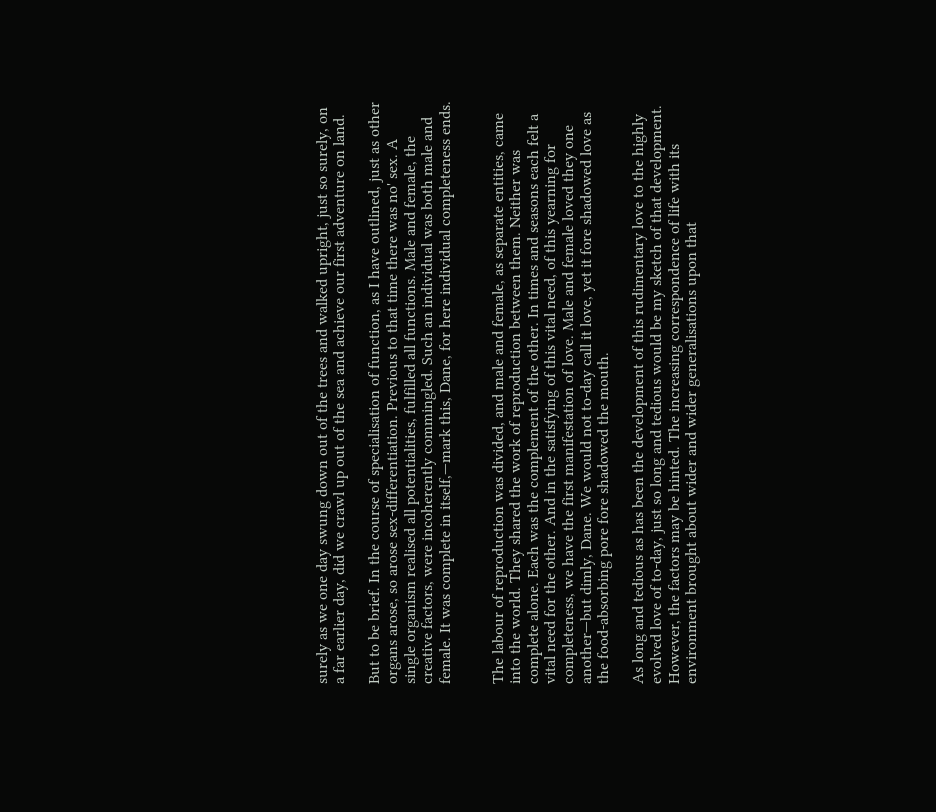surely as we one day swung down out of the trees and walked upright, just so surely, on a far earlier day, did we crawl up out of the sea and achieve our first adventure on land.

But to be brief. In the course of specialisation of function, as I have outlined, just as other organs arose, so arose sex-differentiation. Previous to that time there was no' sex. A single organism realised all potentialities, fulfilled all functions. Male and female, the creative factors, were incoherently commingled. Such an individual was both male and female. It was complete in itself,—mark this, Dane, for here individual completeness ends.


The labour of reproduction was divided, and male and female, as separate entities, came into the world. They shared the work of reproduction between them. Neither was complete alone. Each was the complement of the other. In times and seasons each felt a vital need for the other. And in the satisfying of this vital need, of this yearning for completeness, we have the first manifestation of love. Male and female loved they one another—but dimly, Dane. We would not to-day call it love, yet it fore shadowed love as the food-absorbing pore fore shadowed the mouth.

As long and tedious as has been the development of this rudimentary love to the highly evolved love of to-day, just so long and tedious would be my sketch of that development. However, the factors may be hinted. The increasing correspondence of life with its environment brought about wider and wider generalisations upon that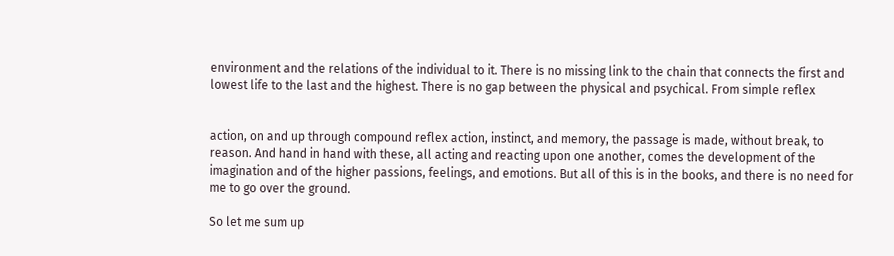environment and the relations of the individual to it. There is no missing link to the chain that connects the first and lowest life to the last and the highest. There is no gap between the physical and psychical. From simple reflex


action, on and up through compound reflex action, instinct, and memory, the passage is made, without break, to reason. And hand in hand with these, all acting and reacting upon one another, comes the development of the imagination and of the higher passions, feelings, and emotions. But all of this is in the books, and there is no need for me to go over the ground.

So let me sum up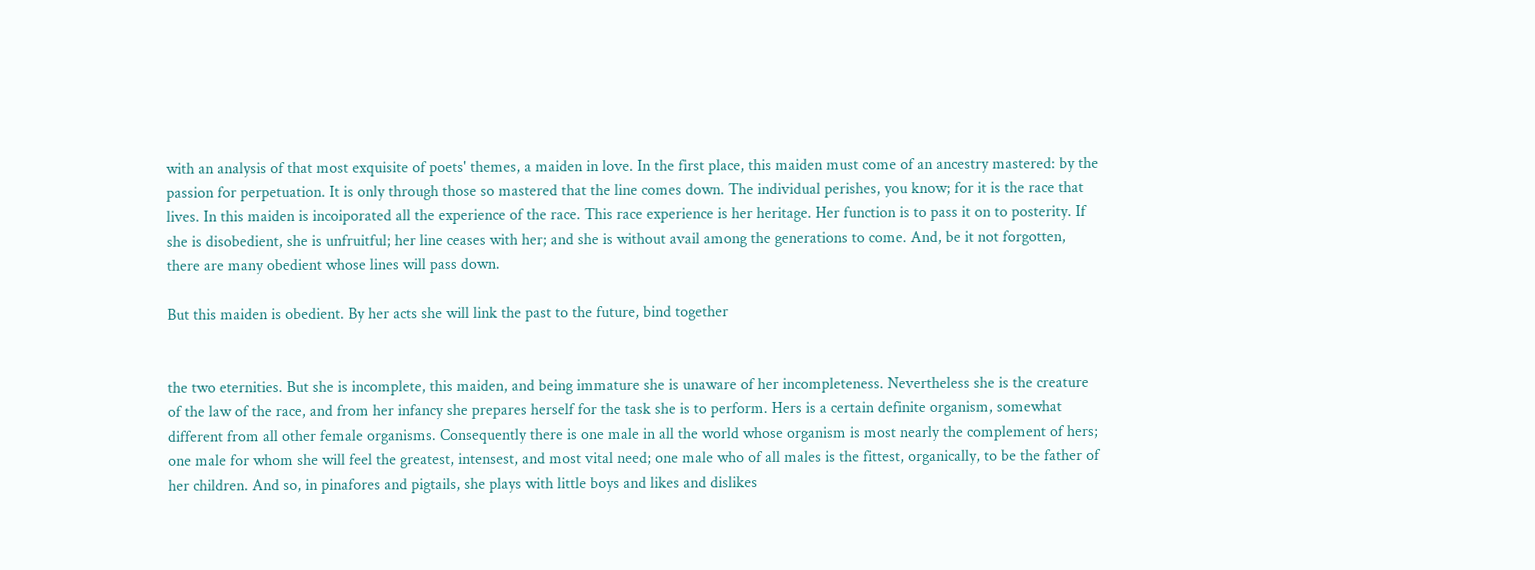with an analysis of that most exquisite of poets' themes, a maiden in love. In the first place, this maiden must come of an ancestry mastered: by the passion for perpetuation. It is only through those so mastered that the line comes down. The individual perishes, you know; for it is the race that lives. In this maiden is incoiporated all the experience of the race. This race experience is her heritage. Her function is to pass it on to posterity. If she is disobedient, she is unfruitful; her line ceases with her; and she is without avail among the generations to come. And, be it not forgotten, there are many obedient whose lines will pass down.

But this maiden is obedient. By her acts she will link the past to the future, bind together


the two eternities. But she is incomplete, this maiden, and being immature she is unaware of her incompleteness. Nevertheless she is the creature of the law of the race, and from her infancy she prepares herself for the task she is to perform. Hers is a certain definite organism, somewhat different from all other female organisms. Consequently there is one male in all the world whose organism is most nearly the complement of hers; one male for whom she will feel the greatest, intensest, and most vital need; one male who of all males is the fittest, organically, to be the father of her children. And so, in pinafores and pigtails, she plays with little boys and likes and dislikes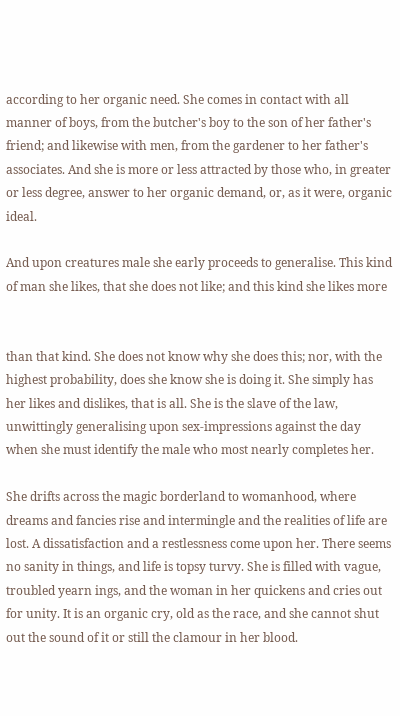according to her organic need. She comes in contact with all manner of boys, from the butcher's boy to the son of her father's friend; and likewise with men, from the gardener to her father's associates. And she is more or less attracted by those who, in greater or less degree, answer to her organic demand, or, as it were, organic ideal.

And upon creatures male she early proceeds to generalise. This kind of man she likes, that she does not like; and this kind she likes more


than that kind. She does not know why she does this; nor, with the highest probability, does she know she is doing it. She simply has her likes and dislikes, that is all. She is the slave of the law, unwittingly generalising upon sex-impressions against the day when she must identify the male who most nearly completes her.

She drifts across the magic borderland to womanhood, where dreams and fancies rise and intermingle and the realities of life are lost. A dissatisfaction and a restlessness come upon her. There seems no sanity in things, and life is topsy turvy. She is filled with vague, troubled yearn ings, and the woman in her quickens and cries out for unity. It is an organic cry, old as the race, and she cannot shut out the sound of it or still the clamour in her blood.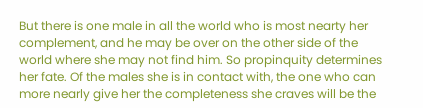But there is one male in all the world who is most nearty her complement, and he may be over on the other side of the world where she may not find him. So propinquity determines her fate. Of the males she is in contact with, the one who can more nearly give her the completeness she craves will be the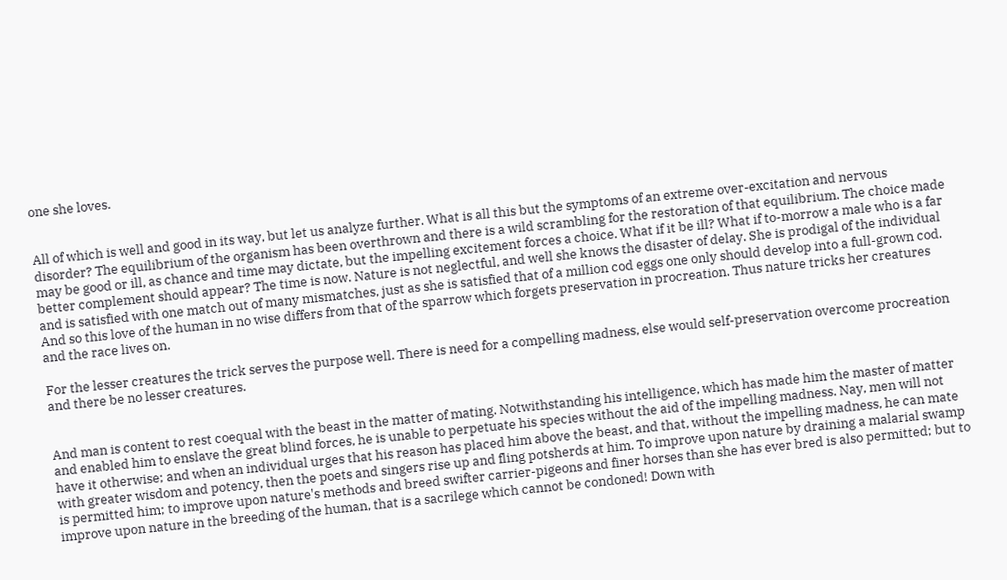one she loves.


All of which is well and good in its way, but let us analyze further. What is all this but the symptoms of an extreme over-excitation and nervous disorder? The equilibrium of the organism has been overthrown and there is a wild scrambling for the restoration of that equilibrium. The choice made may be good or ill, as chance and time may dictate, but the impelling excitement forces a choice. What if it be ill? What if to-morrow a male who is a far better complement should appear? The time is now. Nature is not neglectful, and well she knows the disaster of delay. She is prodigal of the individual and is satisfied with one match out of many mismatches, just as she is satisfied that of a million cod eggs one only should develop into a full-grown cod. And so this love of the human in no wise differs from that of the sparrow which forgets preservation in procreation. Thus nature tricks her creatures and the race lives on.

For the lesser creatures the trick serves the purpose well. There is need for a compelling madness, else would self-preservation overcome procreation and there be no lesser creatures.


And man is content to rest coequal with the beast in the matter of mating. Notwithstanding his intelligence, which has made him the master of matter and enabled him to enslave the great blind forces, he is unable to perpetuate his species without the aid of the impelling madness. Nay, men will not have it otherwise; and when an individual urges that his reason has placed him above the beast, and that, without the impelling madness, he can mate with greater wisdom and potency, then the poets and singers rise up and fling potsherds at him. To improve upon nature by draining a malarial swamp is permitted him; to improve upon nature's methods and breed swifter carrier-pigeons and finer horses than she has ever bred is also permitted; but to improve upon nature in the breeding of the human, that is a sacrilege which cannot be condoned! Down with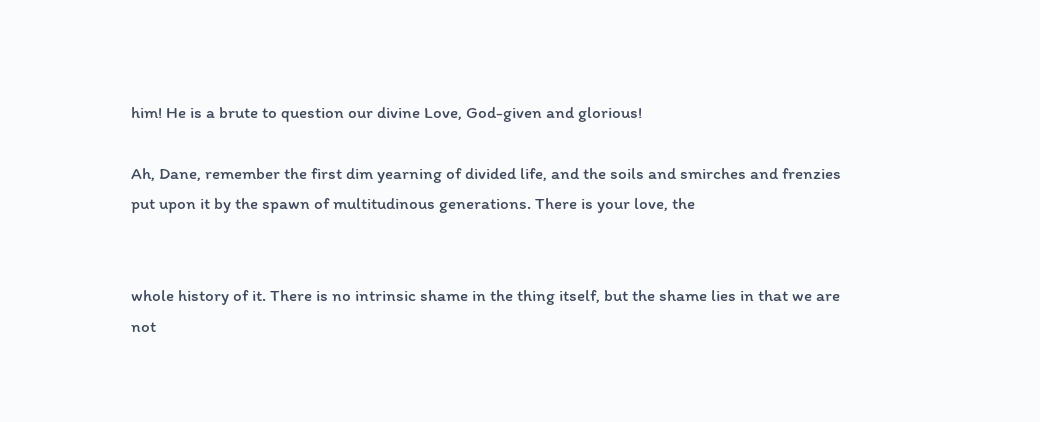him! He is a brute to question our divine Love, God-given and glorious!

Ah, Dane, remember the first dim yearning of divided life, and the soils and smirches and frenzies put upon it by the spawn of multitudinous generations. There is your love, the


whole history of it. There is no intrinsic shame in the thing itself, but the shame lies in that we are not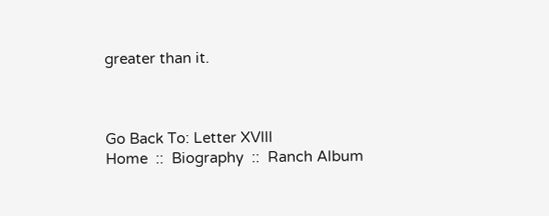greater than it.



Go Back To: Letter XVIII
Home  ::  Biography  ::  Ranch Album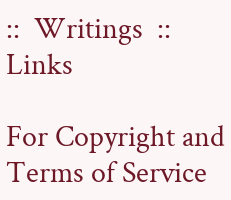::  Writings  ::  Links

For Copyright and Terms of Service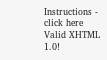Instructions - click here Valid XHTML 1.0!